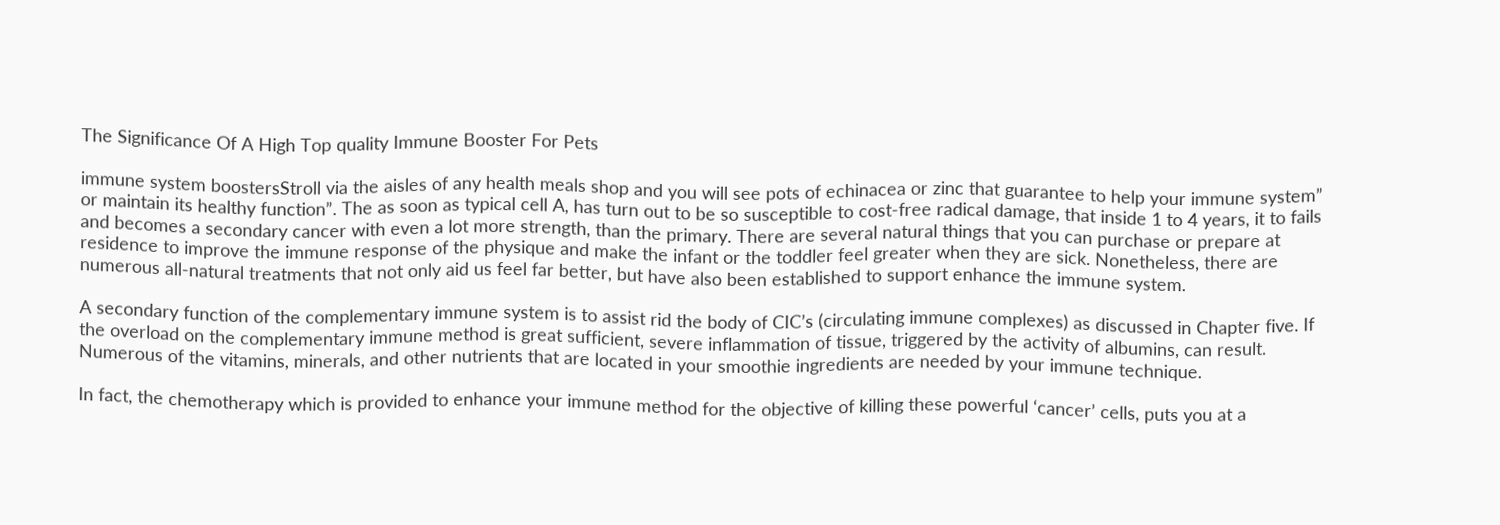The Significance Of A High Top quality Immune Booster For Pets

immune system boostersStroll via the aisles of any health meals shop and you will see pots of echinacea or zinc that guarantee to help your immune system” or maintain its healthy function”. The as soon as typical cell A, has turn out to be so susceptible to cost-free radical damage, that inside 1 to 4 years, it to fails and becomes a secondary cancer with even a lot more strength, than the primary. There are several natural things that you can purchase or prepare at residence to improve the immune response of the physique and make the infant or the toddler feel greater when they are sick. Nonetheless, there are numerous all-natural treatments that not only aid us feel far better, but have also been established to support enhance the immune system.

A secondary function of the complementary immune system is to assist rid the body of CIC’s (circulating immune complexes) as discussed in Chapter five. If the overload on the complementary immune method is great sufficient, severe inflammation of tissue, triggered by the activity of albumins, can result. Numerous of the vitamins, minerals, and other nutrients that are located in your smoothie ingredients are needed by your immune technique.

In fact, the chemotherapy which is provided to enhance your immune method for the objective of killing these powerful ‘cancer’ cells, puts you at a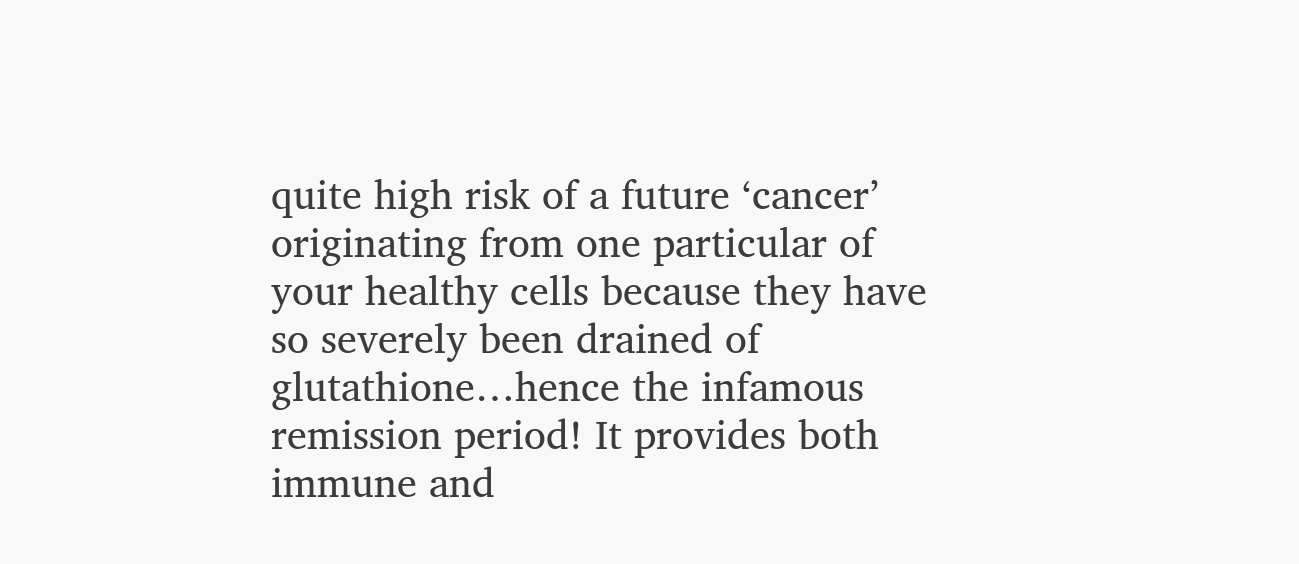quite high risk of a future ‘cancer’ originating from one particular of your healthy cells because they have so severely been drained of glutathione…hence the infamous remission period! It provides both immune and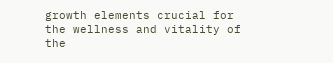growth elements crucial for the wellness and vitality of the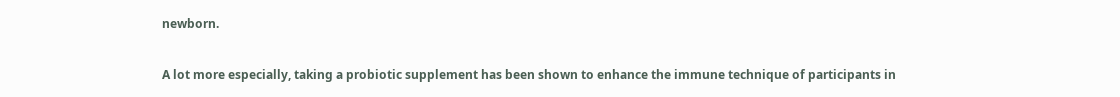newborn.

A lot more especially, taking a probiotic supplement has been shown to enhance the immune technique of participants in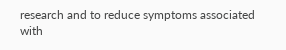research and to reduce symptoms associated with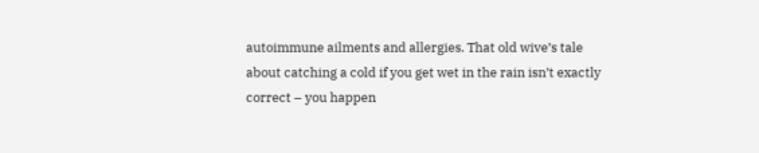autoimmune ailments and allergies. That old wive’s tale about catching a cold if you get wet in the rain isn’t exactly correct – you happen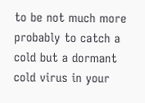to be not much more probably to catch a cold but a dormant cold virus in your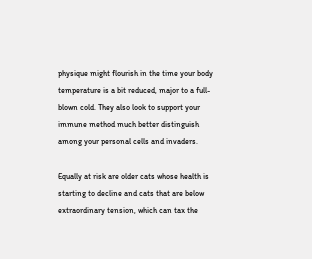physique might flourish in the time your body temperature is a bit reduced, major to a full-blown cold. They also look to support your immune method much better distinguish among your personal cells and invaders.

Equally at risk are older cats whose health is starting to decline and cats that are below extraordinary tension, which can tax the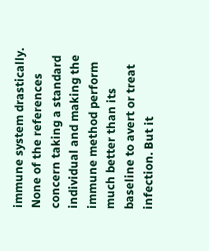immune system drastically. None of the references concern taking a standard individual and making the immune method perform much better than its baseline to avert or treat infection. But it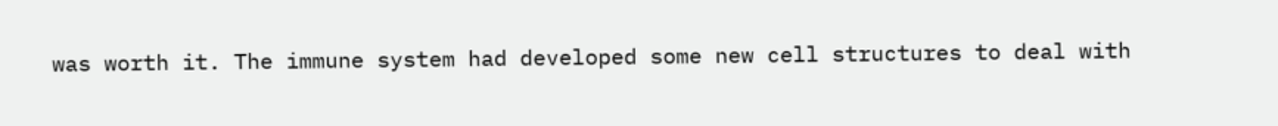was worth it. The immune system had developed some new cell structures to deal with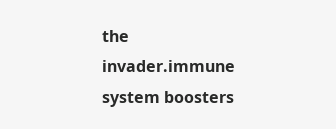the invader.immune system boosters